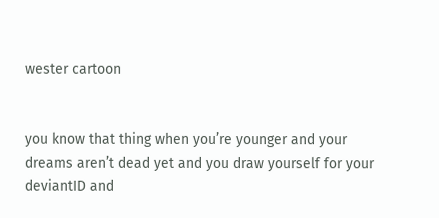wester cartoon


you know that thing when you’re younger and your dreams aren’t dead yet and you draw yourself for your deviantID and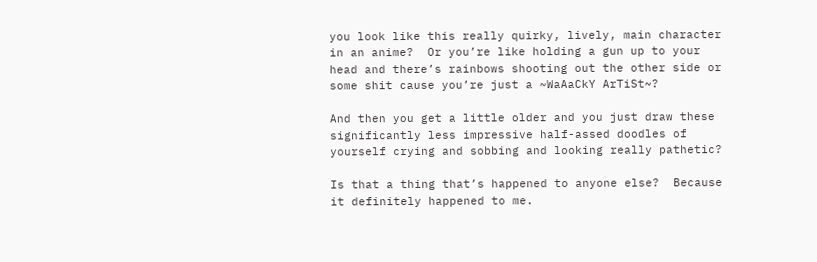you look like this really quirky, lively, main character in an anime?  Or you’re like holding a gun up to your head and there’s rainbows shooting out the other side or some shit cause you’re just a ~WaAaCkY ArTiSt~?

And then you get a little older and you just draw these significantly less impressive half-assed doodles of yourself crying and sobbing and looking really pathetic?

Is that a thing that’s happened to anyone else?  Because it definitely happened to me.